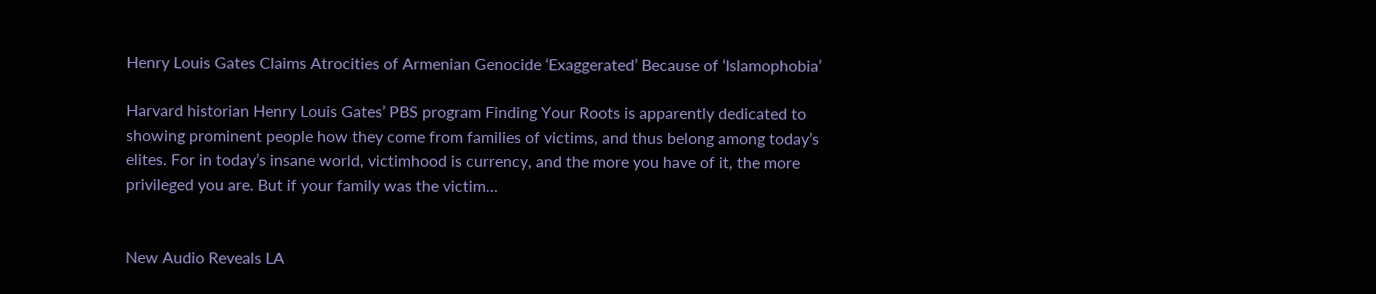Henry Louis Gates Claims Atrocities of Armenian Genocide ‘Exaggerated’ Because of ‘Islamophobia’

Harvard historian Henry Louis Gates’ PBS program Finding Your Roots is apparently dedicated to showing prominent people how they come from families of victims, and thus belong among today’s elites. For in today’s insane world, victimhood is currency, and the more you have of it, the more privileged you are. But if your family was the victim…


New Audio Reveals LA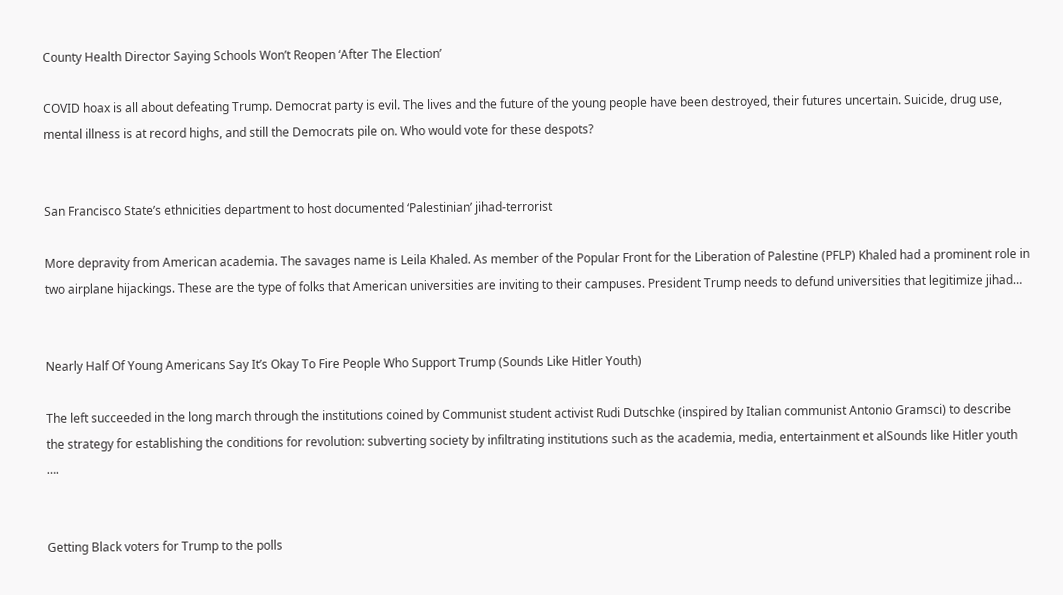County Health Director Saying Schools Won’t Reopen ‘After The Election’

COVID hoax is all about defeating Trump. Democrat party is evil. The lives and the future of the young people have been destroyed, their futures uncertain. Suicide, drug use, mental illness is at record highs, and still the Democrats pile on. Who would vote for these despots?


San Francisco State’s ethnicities department to host documented ‘Palestinian’ jihad-terrorist

More depravity from American academia. The savages name is Leila Khaled. As member of the Popular Front for the Liberation of Palestine (PFLP) Khaled had a prominent role in two airplane hijackings. These are the type of folks that American universities are inviting to their campuses. President Trump needs to defund universities that legitimize jihad…


Nearly Half Of Young Americans Say It’s Okay To Fire People Who Support Trump (Sounds Like Hitler Youth)

The left succeeded in the long march through the institutions coined by Communist student activist Rudi Dutschke (inspired by Italian communist Antonio Gramsci) to describe the strategy for establishing the conditions for revolution: subverting society by infiltrating institutions such as the academia, media, entertainment et alSounds like Hitler youth ….


Getting Black voters for Trump to the polls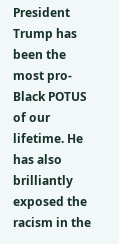President Trump has been the most pro-Black POTUS of our lifetime. He has also brilliantly exposed the racism in the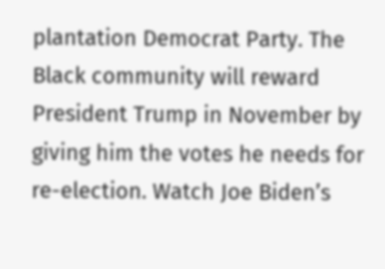plantation Democrat Party. The Black community will reward President Trump in November by giving him the votes he needs for re-election. Watch Joe Biden’s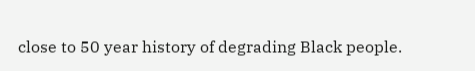close to 50 year history of degrading Black people.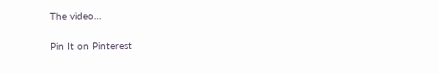The video…

Pin It on Pinterest